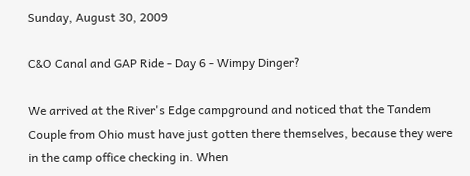Sunday, August 30, 2009

C&O Canal and GAP Ride - Day 6 - Wimpy Dinger?

We arrived at the River's Edge campground and noticed that the Tandem Couple from Ohio must have just gotten there themselves, because they were in the camp office checking in. When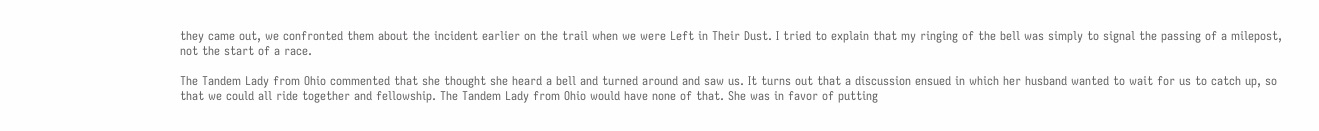they came out, we confronted them about the incident earlier on the trail when we were Left in Their Dust. I tried to explain that my ringing of the bell was simply to signal the passing of a milepost, not the start of a race.

The Tandem Lady from Ohio commented that she thought she heard a bell and turned around and saw us. It turns out that a discussion ensued in which her husband wanted to wait for us to catch up, so that we could all ride together and fellowship. The Tandem Lady from Ohio would have none of that. She was in favor of putting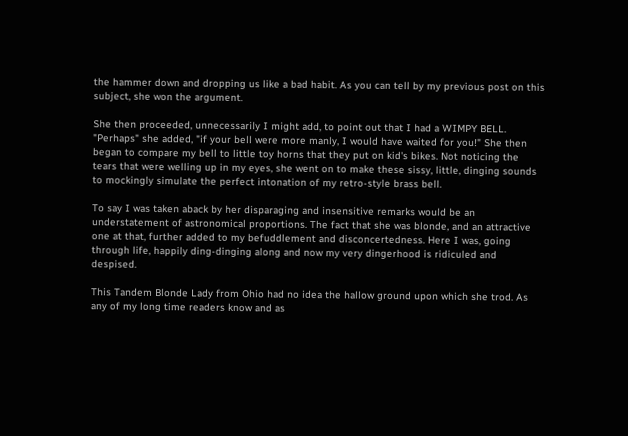the hammer down and dropping us like a bad habit. As you can tell by my previous post on this subject, she won the argument.

She then proceeded, unnecessarily I might add, to point out that I had a WIMPY BELL. "Perhaps" she added, "if your bell were more manly, I would have waited for you!" She then began to compare my bell to little toy horns that they put on kid's bikes. Not noticing the tears that were welling up in my eyes, she went on to make these sissy, little, dinging sounds to mockingly simulate the perfect intonation of my retro-style brass bell.

To say I was taken aback by her disparaging and insensitive remarks would be an understatement of astronomical proportions. The fact that she was blonde, and an attractive one at that, further added to my befuddlement and disconcertedness. Here I was, going through life, happily ding-dinging along and now my very dingerhood is ridiculed and despised.

This Tandem Blonde Lady from Ohio had no idea the hallow ground upon which she trod. As any of my long time readers know and as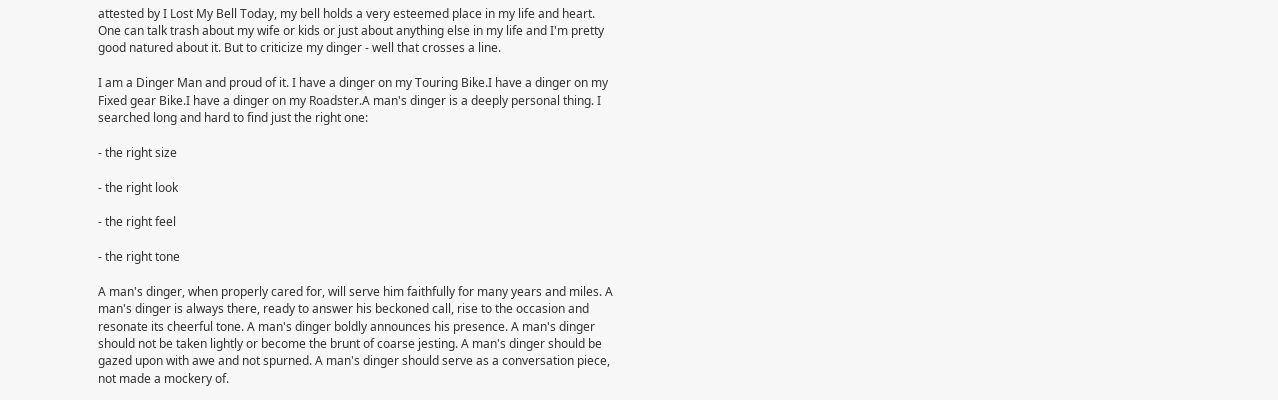attested by I Lost My Bell Today, my bell holds a very esteemed place in my life and heart. One can talk trash about my wife or kids or just about anything else in my life and I'm pretty good natured about it. But to criticize my dinger - well that crosses a line.

I am a Dinger Man and proud of it. I have a dinger on my Touring Bike.I have a dinger on my Fixed gear Bike.I have a dinger on my Roadster.A man's dinger is a deeply personal thing. I searched long and hard to find just the right one:

- the right size

- the right look

- the right feel

- the right tone

A man's dinger, when properly cared for, will serve him faithfully for many years and miles. A man's dinger is always there, ready to answer his beckoned call, rise to the occasion and resonate its cheerful tone. A man's dinger boldly announces his presence. A man's dinger should not be taken lightly or become the brunt of coarse jesting. A man's dinger should be gazed upon with awe and not spurned. A man's dinger should serve as a conversation piece, not made a mockery of.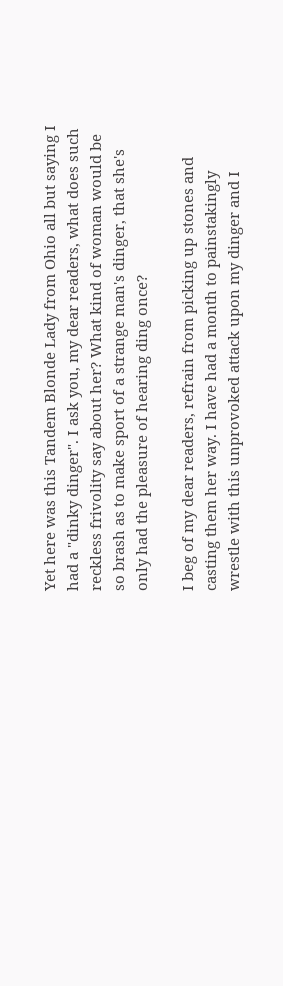Yet here was this Tandem Blonde Lady from Ohio all but saying I had a "dinky dinger". I ask you, my dear readers, what does such reckless frivolity say about her? What kind of woman would be so brash as to make sport of a strange man's dinger, that she's only had the pleasure of hearing ding once?

I beg of my dear readers, refrain from picking up stones and casting them her way. I have had a month to painstakingly wrestle with this unprovoked attack upon my dinger and I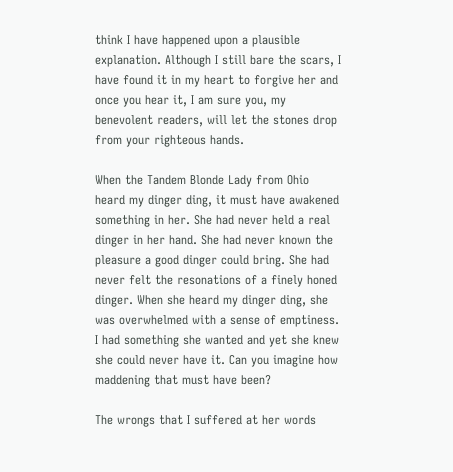think I have happened upon a plausible explanation. Although I still bare the scars, I have found it in my heart to forgive her and once you hear it, I am sure you, my benevolent readers, will let the stones drop from your righteous hands.

When the Tandem Blonde Lady from Ohio heard my dinger ding, it must have awakened something in her. She had never held a real dinger in her hand. She had never known the pleasure a good dinger could bring. She had never felt the resonations of a finely honed dinger. When she heard my dinger ding, she was overwhelmed with a sense of emptiness. I had something she wanted and yet she knew she could never have it. Can you imagine how maddening that must have been?

The wrongs that I suffered at her words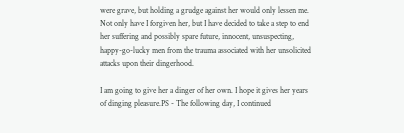were grave, but holding a grudge against her would only lessen me. Not only have I forgiven her, but I have decided to take a step to end her suffering and possibly spare future, innocent, unsuspecting, happy-go-lucky men from the trauma associated with her unsolicited attacks upon their dingerhood.

I am going to give her a dinger of her own. I hope it gives her years of dinging pleasure.PS - The following day, I continued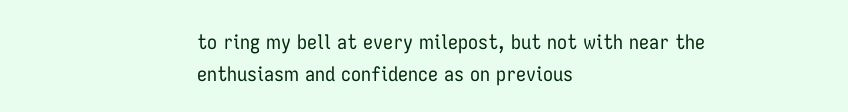to ring my bell at every milepost, but not with near the enthusiasm and confidence as on previous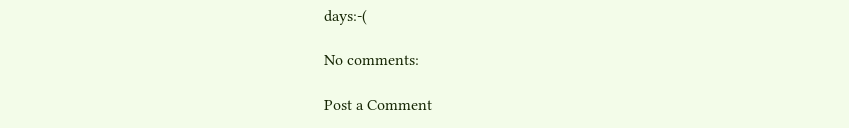days:-(

No comments:

Post a Comment